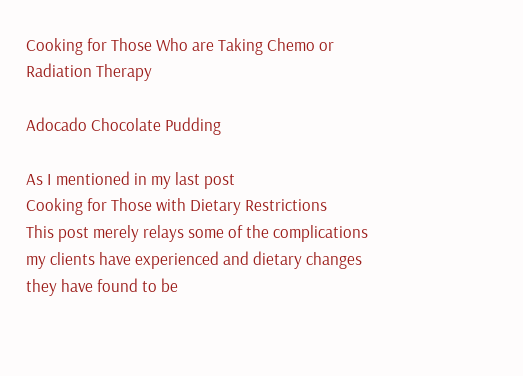Cooking for Those Who are Taking Chemo or Radiation Therapy

Adocado Chocolate Pudding

As I mentioned in my last post
Cooking for Those with Dietary Restrictions
This post merely relays some of the complications my clients have experienced and dietary changes they have found to be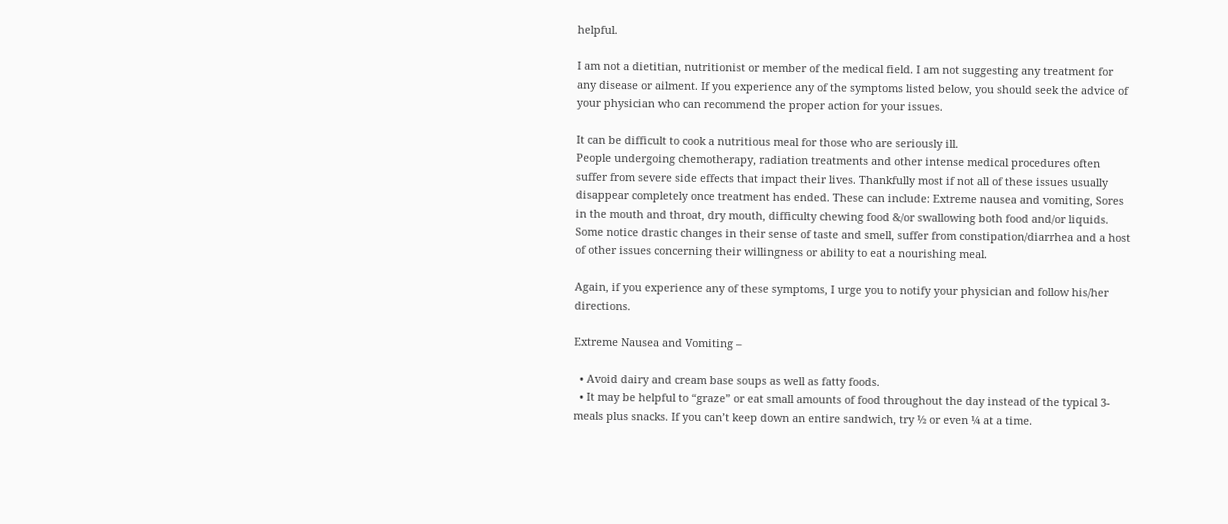helpful.

I am not a dietitian, nutritionist or member of the medical field. I am not suggesting any treatment for any disease or ailment. If you experience any of the symptoms listed below, you should seek the advice of your physician who can recommend the proper action for your issues.

It can be difficult to cook a nutritious meal for those who are seriously ill.
People undergoing chemotherapy, radiation treatments and other intense medical procedures often suffer from severe side effects that impact their lives. Thankfully most if not all of these issues usually disappear completely once treatment has ended. These can include: Extreme nausea and vomiting, Sores in the mouth and throat, dry mouth, difficulty chewing food &/or swallowing both food and/or liquids. Some notice drastic changes in their sense of taste and smell, suffer from constipation/diarrhea and a host of other issues concerning their willingness or ability to eat a nourishing meal.

Again, if you experience any of these symptoms, I urge you to notify your physician and follow his/her directions.

Extreme Nausea and Vomiting –

  • Avoid dairy and cream base soups as well as fatty foods.
  • It may be helpful to “graze” or eat small amounts of food throughout the day instead of the typical 3-meals plus snacks. If you can’t keep down an entire sandwich, try ½ or even ¼ at a time.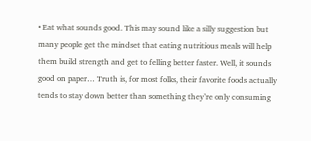• Eat what sounds good. This may sound like a silly suggestion but many people get the mindset that eating nutritious meals will help them build strength and get to felling better faster. Well, it sounds good on paper… Truth is, for most folks, their favorite foods actually tends to stay down better than something they’re only consuming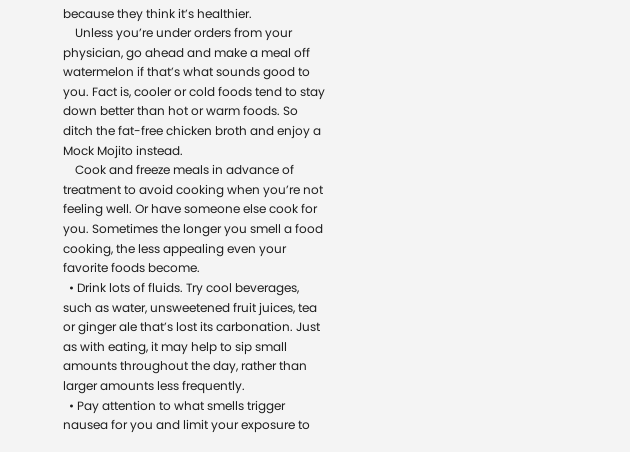because they think it’s healthier.
    Unless you’re under orders from your physician, go ahead and make a meal off watermelon if that’s what sounds good to you. Fact is, cooler or cold foods tend to stay down better than hot or warm foods. So ditch the fat-free chicken broth and enjoy a Mock Mojito instead.
    Cook and freeze meals in advance of treatment to avoid cooking when you’re not feeling well. Or have someone else cook for you. Sometimes the longer you smell a food cooking, the less appealing even your favorite foods become.
  • Drink lots of fluids. Try cool beverages, such as water, unsweetened fruit juices, tea or ginger ale that’s lost its carbonation. Just as with eating, it may help to sip small amounts throughout the day, rather than larger amounts less frequently.
  • Pay attention to what smells trigger nausea for you and limit your exposure to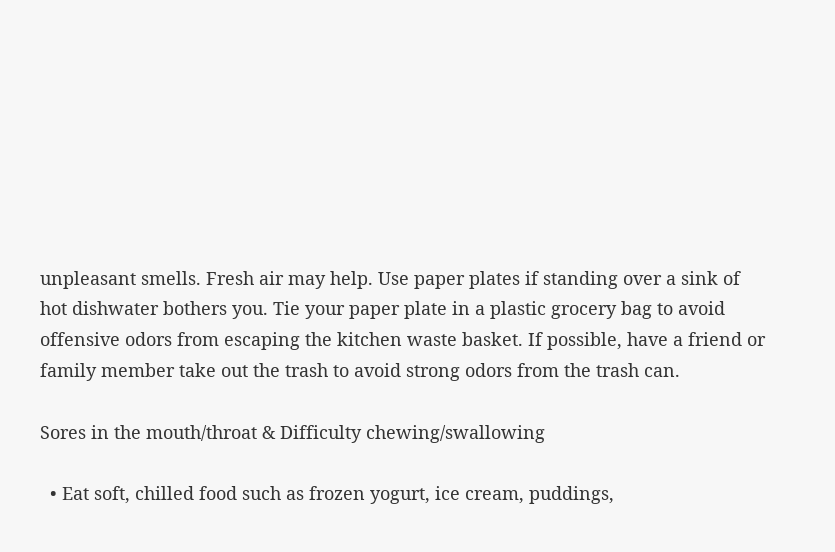unpleasant smells. Fresh air may help. Use paper plates if standing over a sink of hot dishwater bothers you. Tie your paper plate in a plastic grocery bag to avoid offensive odors from escaping the kitchen waste basket. If possible, have a friend or family member take out the trash to avoid strong odors from the trash can.

Sores in the mouth/throat & Difficulty chewing/swallowing

  • Eat soft, chilled food such as frozen yogurt, ice cream, puddings,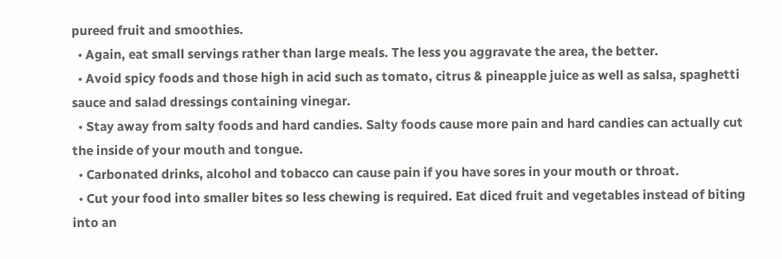pureed fruit and smoothies.
  • Again, eat small servings rather than large meals. The less you aggravate the area, the better.
  • Avoid spicy foods and those high in acid such as tomato, citrus & pineapple juice as well as salsa, spaghetti sauce and salad dressings containing vinegar.
  • Stay away from salty foods and hard candies. Salty foods cause more pain and hard candies can actually cut the inside of your mouth and tongue.
  • Carbonated drinks, alcohol and tobacco can cause pain if you have sores in your mouth or throat.
  • Cut your food into smaller bites so less chewing is required. Eat diced fruit and vegetables instead of biting into an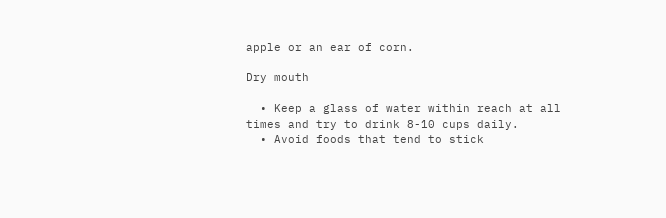apple or an ear of corn.

Dry mouth

  • Keep a glass of water within reach at all times and try to drink 8-10 cups daily.
  • Avoid foods that tend to stick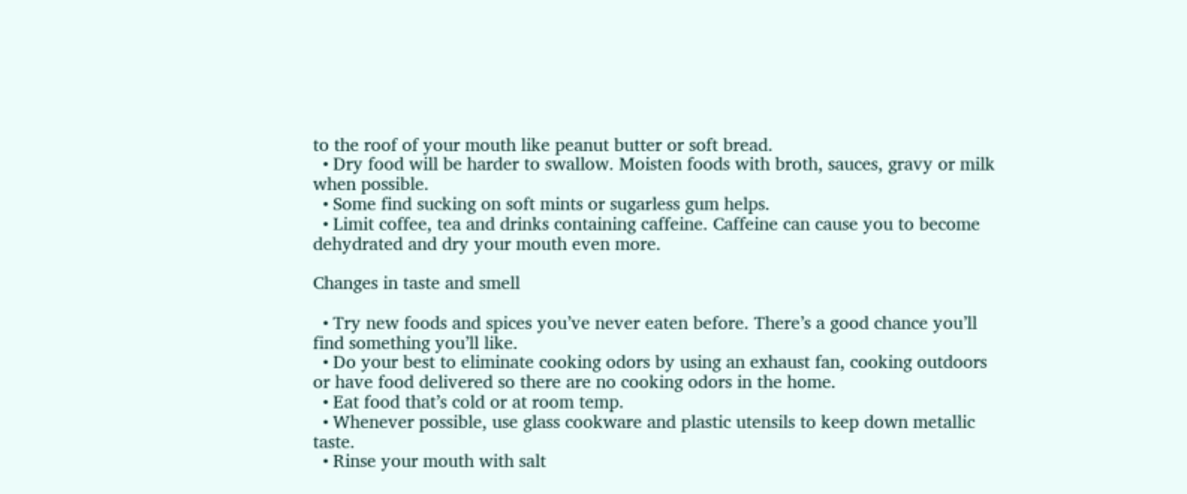to the roof of your mouth like peanut butter or soft bread.
  • Dry food will be harder to swallow. Moisten foods with broth, sauces, gravy or milk when possible.
  • Some find sucking on soft mints or sugarless gum helps.
  • Limit coffee, tea and drinks containing caffeine. Caffeine can cause you to become dehydrated and dry your mouth even more.

Changes in taste and smell

  • Try new foods and spices you’ve never eaten before. There’s a good chance you’ll find something you’ll like.
  • Do your best to eliminate cooking odors by using an exhaust fan, cooking outdoors or have food delivered so there are no cooking odors in the home.
  • Eat food that’s cold or at room temp.
  • Whenever possible, use glass cookware and plastic utensils to keep down metallic taste.
  • Rinse your mouth with salt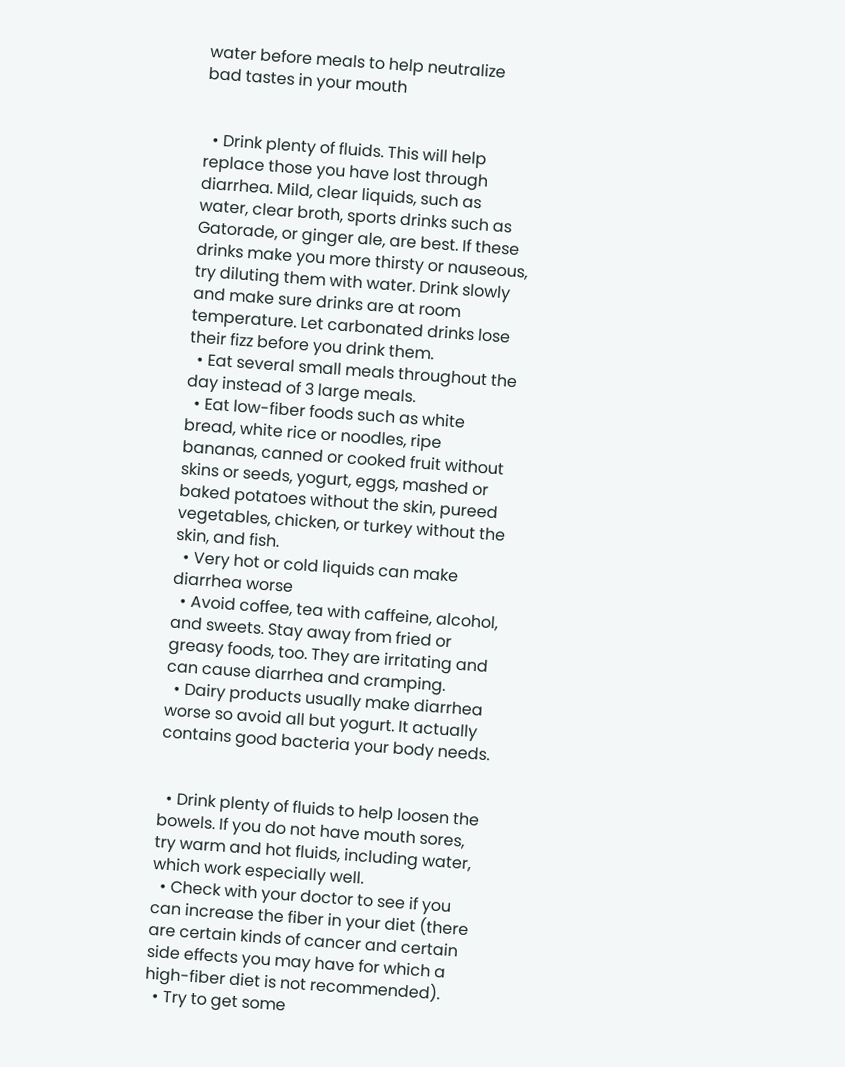water before meals to help neutralize bad tastes in your mouth


  • Drink plenty of fluids. This will help replace those you have lost through diarrhea. Mild, clear liquids, such as water, clear broth, sports drinks such as Gatorade, or ginger ale, are best. If these drinks make you more thirsty or nauseous, try diluting them with water. Drink slowly and make sure drinks are at room temperature. Let carbonated drinks lose their fizz before you drink them.
  • Eat several small meals throughout the day instead of 3 large meals.
  • Eat low-fiber foods such as white bread, white rice or noodles, ripe bananas, canned or cooked fruit without skins or seeds, yogurt, eggs, mashed or baked potatoes without the skin, pureed vegetables, chicken, or turkey without the skin, and fish.
  • Very hot or cold liquids can make diarrhea worse
  • Avoid coffee, tea with caffeine, alcohol, and sweets. Stay away from fried or greasy foods, too. They are irritating and can cause diarrhea and cramping.
  • Dairy products usually make diarrhea worse so avoid all but yogurt. It actually contains good bacteria your body needs.


  • Drink plenty of fluids to help loosen the bowels. If you do not have mouth sores, try warm and hot fluids, including water, which work especially well.
  • Check with your doctor to see if you can increase the fiber in your diet (there are certain kinds of cancer and certain side effects you may have for which a high-fiber diet is not recommended).
  • Try to get some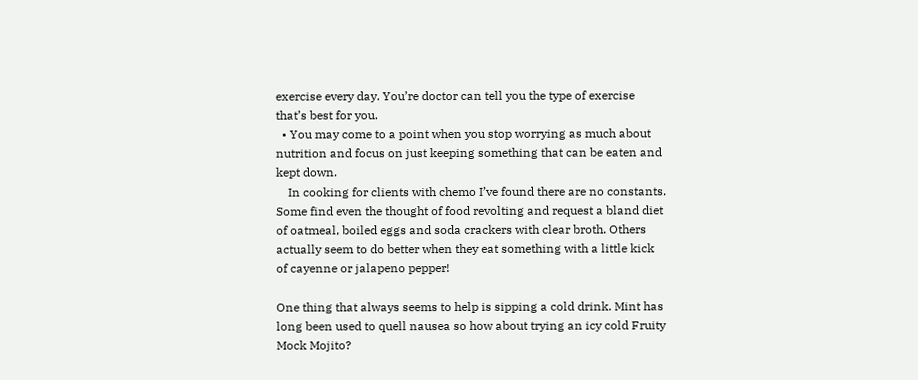exercise every day. You’re doctor can tell you the type of exercise that’s best for you.
  • You may come to a point when you stop worrying as much about nutrition and focus on just keeping something that can be eaten and kept down.
    In cooking for clients with chemo I’ve found there are no constants. Some find even the thought of food revolting and request a bland diet of oatmeal, boiled eggs and soda crackers with clear broth. Others actually seem to do better when they eat something with a little kick of cayenne or jalapeno pepper!

One thing that always seems to help is sipping a cold drink. Mint has long been used to quell nausea so how about trying an icy cold Fruity Mock Mojito?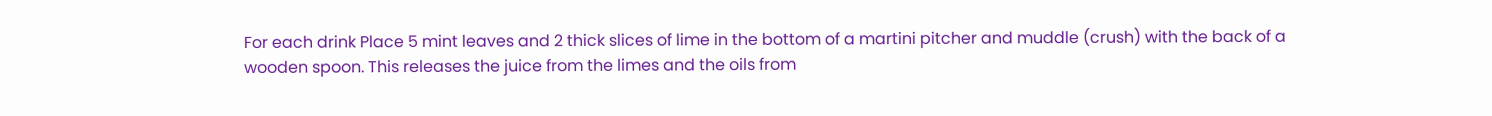For each drink Place 5 mint leaves and 2 thick slices of lime in the bottom of a martini pitcher and muddle (crush) with the back of a wooden spoon. This releases the juice from the limes and the oils from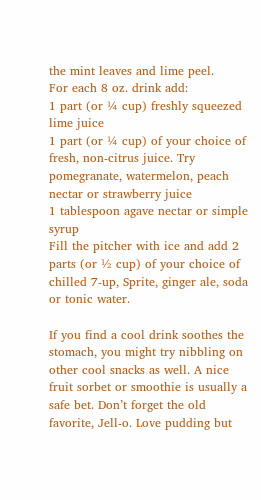the mint leaves and lime peel.
For each 8 oz. drink add:
1 part (or ¼ cup) freshly squeezed lime juice
1 part (or ¼ cup) of your choice of fresh, non-citrus juice. Try pomegranate, watermelon, peach nectar or strawberry juice
1 tablespoon agave nectar or simple syrup
Fill the pitcher with ice and add 2 parts (or ½ cup) of your choice of chilled 7-up, Sprite, ginger ale, soda or tonic water.

If you find a cool drink soothes the stomach, you might try nibbling on other cool snacks as well. A nice fruit sorbet or smoothie is usually a safe bet. Don’t forget the old favorite, Jell-o. Love pudding but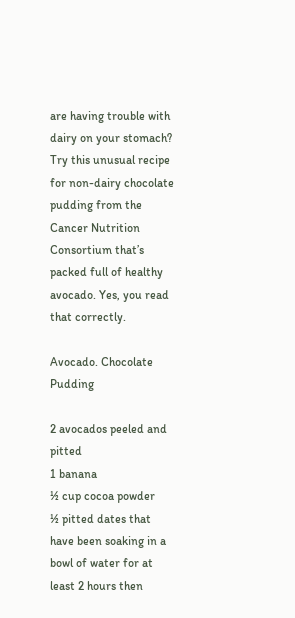are having trouble with dairy on your stomach? Try this unusual recipe for non-dairy chocolate pudding from the Cancer Nutrition Consortium that’s packed full of healthy avocado. Yes, you read that correctly.

Avocado. Chocolate Pudding

2 avocados peeled and pitted
1 banana
½ cup cocoa powder
½ pitted dates that have been soaking in a bowl of water for at least 2 hours then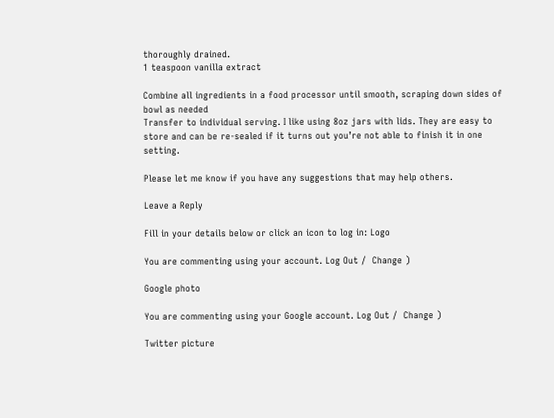thoroughly drained.
1 teaspoon vanilla extract

Combine all ingredients in a food processor until smooth, scraping down sides of bowl as needed
Transfer to individual serving. I like using 8oz jars with lids. They are easy to store and can be re-sealed if it turns out you’re not able to finish it in one setting.

Please let me know if you have any suggestions that may help others.

Leave a Reply

Fill in your details below or click an icon to log in: Logo

You are commenting using your account. Log Out /  Change )

Google photo

You are commenting using your Google account. Log Out /  Change )

Twitter picture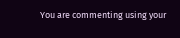You are commenting using your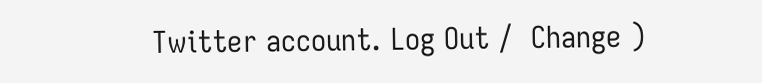Twitter account. Log Out /  Change )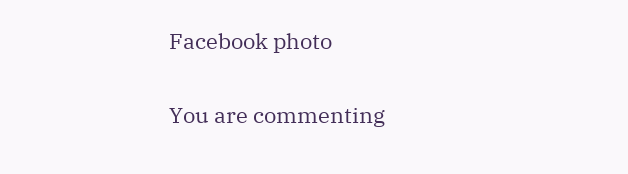Facebook photo

You are commenting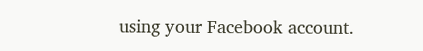using your Facebook account.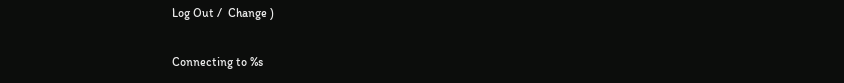Log Out /  Change )

Connecting to %s